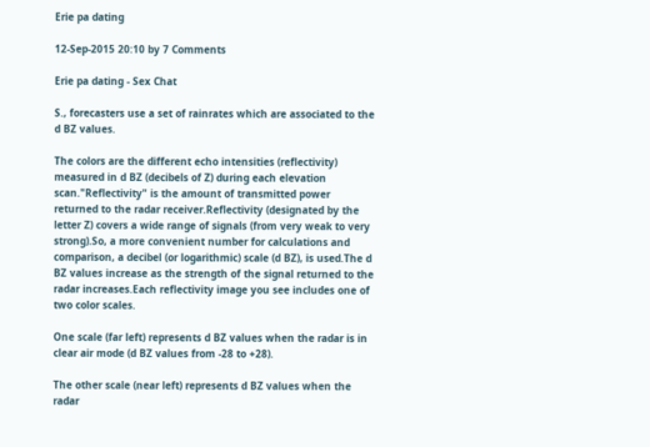Erie pa dating

12-Sep-2015 20:10 by 7 Comments

Erie pa dating - Sex Chat

S., forecasters use a set of rainrates which are associated to the d BZ values.

The colors are the different echo intensities (reflectivity) measured in d BZ (decibels of Z) during each elevation scan."Reflectivity" is the amount of transmitted power returned to the radar receiver.Reflectivity (designated by the letter Z) covers a wide range of signals (from very weak to very strong).So, a more convenient number for calculations and comparison, a decibel (or logarithmic) scale (d BZ), is used.The d BZ values increase as the strength of the signal returned to the radar increases.Each reflectivity image you see includes one of two color scales.

One scale (far left) represents d BZ values when the radar is in clear air mode (d BZ values from -28 to +28).

The other scale (near left) represents d BZ values when the radar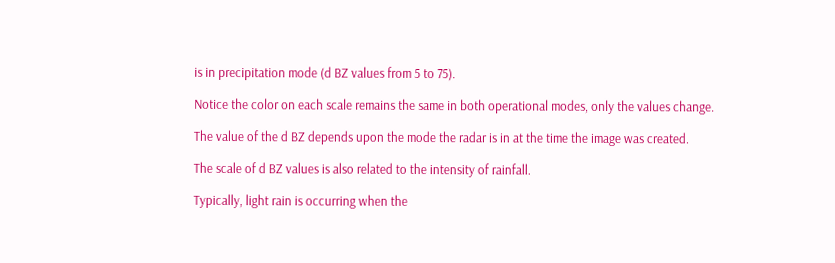is in precipitation mode (d BZ values from 5 to 75).

Notice the color on each scale remains the same in both operational modes, only the values change.

The value of the d BZ depends upon the mode the radar is in at the time the image was created.

The scale of d BZ values is also related to the intensity of rainfall.

Typically, light rain is occurring when the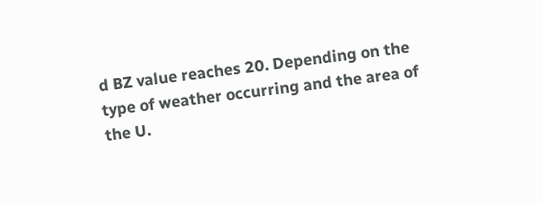d BZ value reaches 20. Depending on the type of weather occurring and the area of the U.